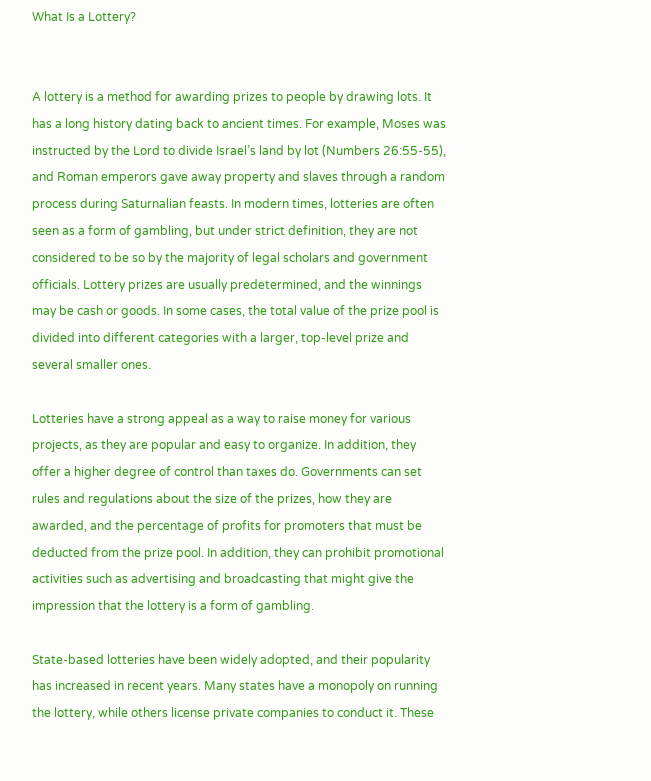What Is a Lottery?


A lottery is a method for awarding prizes to people by drawing lots. It has a long history dating back to ancient times. For example, Moses was instructed by the Lord to divide Israel’s land by lot (Numbers 26:55-55), and Roman emperors gave away property and slaves through a random process during Saturnalian feasts. In modern times, lotteries are often seen as a form of gambling, but under strict definition, they are not considered to be so by the majority of legal scholars and government officials. Lottery prizes are usually predetermined, and the winnings may be cash or goods. In some cases, the total value of the prize pool is divided into different categories with a larger, top-level prize and several smaller ones.

Lotteries have a strong appeal as a way to raise money for various projects, as they are popular and easy to organize. In addition, they offer a higher degree of control than taxes do. Governments can set rules and regulations about the size of the prizes, how they are awarded, and the percentage of profits for promoters that must be deducted from the prize pool. In addition, they can prohibit promotional activities such as advertising and broadcasting that might give the impression that the lottery is a form of gambling.

State-based lotteries have been widely adopted, and their popularity has increased in recent years. Many states have a monopoly on running the lottery, while others license private companies to conduct it. These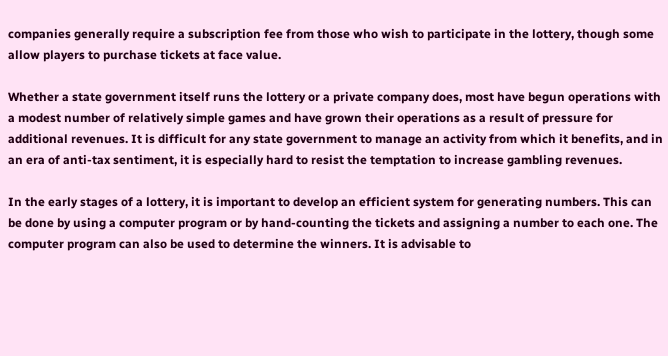companies generally require a subscription fee from those who wish to participate in the lottery, though some allow players to purchase tickets at face value.

Whether a state government itself runs the lottery or a private company does, most have begun operations with a modest number of relatively simple games and have grown their operations as a result of pressure for additional revenues. It is difficult for any state government to manage an activity from which it benefits, and in an era of anti-tax sentiment, it is especially hard to resist the temptation to increase gambling revenues.

In the early stages of a lottery, it is important to develop an efficient system for generating numbers. This can be done by using a computer program or by hand-counting the tickets and assigning a number to each one. The computer program can also be used to determine the winners. It is advisable to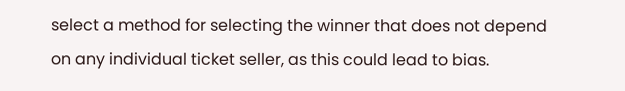select a method for selecting the winner that does not depend on any individual ticket seller, as this could lead to bias.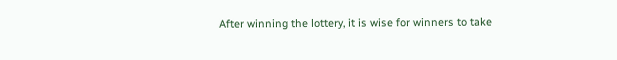After winning the lottery, it is wise for winners to take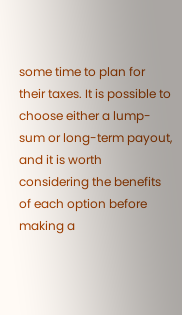some time to plan for their taxes. It is possible to choose either a lump-sum or long-term payout, and it is worth considering the benefits of each option before making a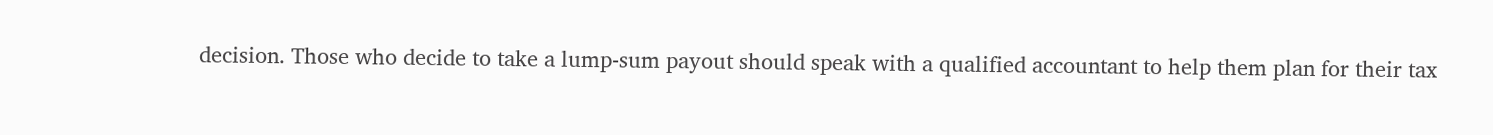decision. Those who decide to take a lump-sum payout should speak with a qualified accountant to help them plan for their tax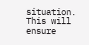situation. This will ensure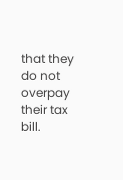that they do not overpay their tax bill.